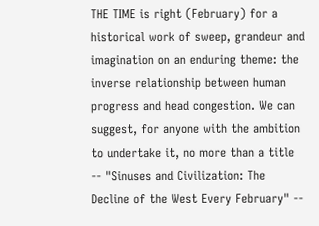THE TIME is right (February) for a historical work of sweep, grandeur and imagination on an enduring theme: the inverse relationship between human progress and head congestion. We can suggest, for anyone with the ambition to undertake it, no more than a title -- "Sinuses and Civilization: The Decline of the West Every February" --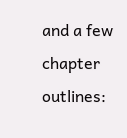and a few chapter outlines: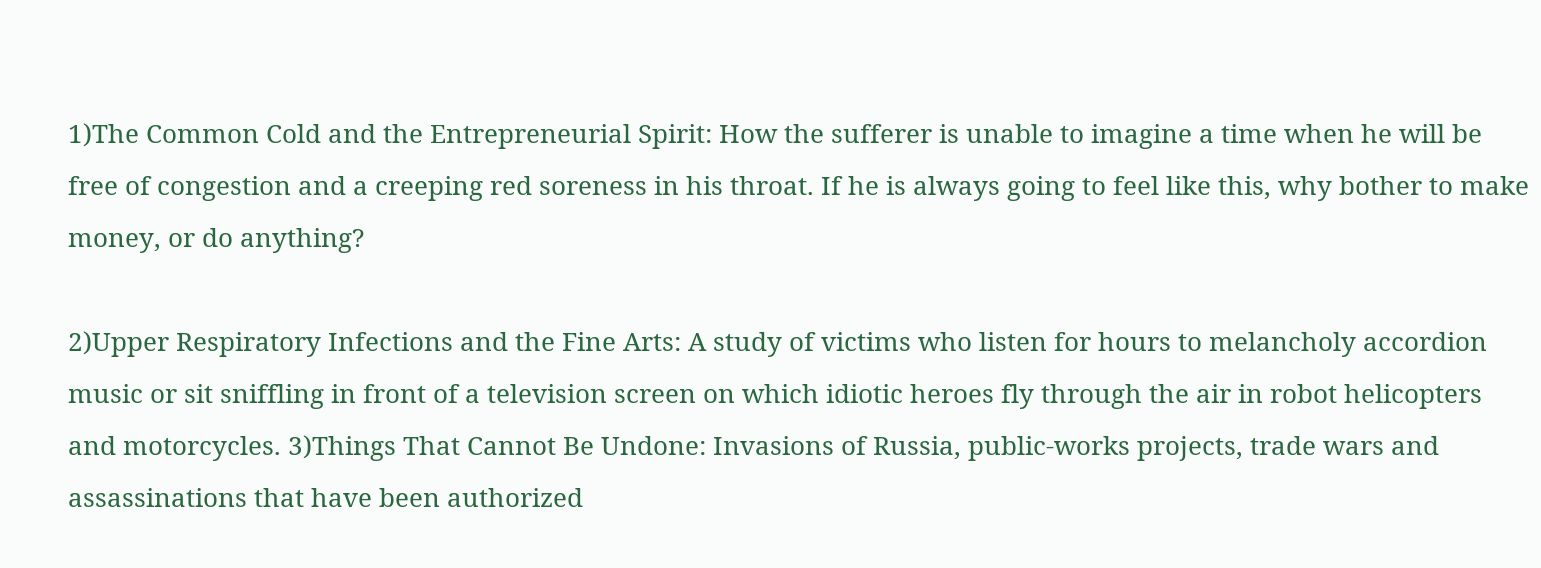1)The Common Cold and the Entrepreneurial Spirit: How the sufferer is unable to imagine a time when he will be free of congestion and a creeping red soreness in his throat. If he is always going to feel like this, why bother to make money, or do anything?

2)Upper Respiratory Infections and the Fine Arts: A study of victims who listen for hours to melancholy accordion music or sit sniffling in front of a television screen on which idiotic heroes fly through the air in robot helicopters and motorcycles. 3)Things That Cannot Be Undone: Invasions of Russia, public-works projects, trade wars and assassinations that have been authorized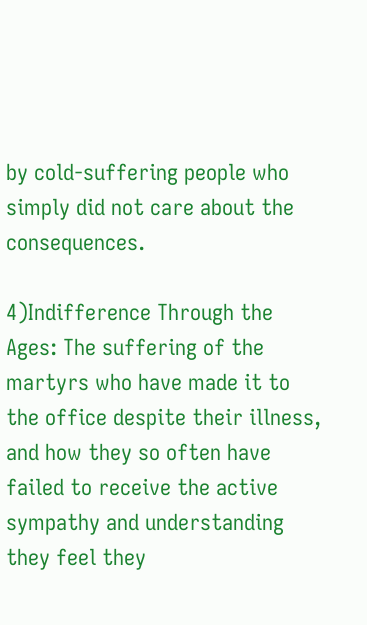by cold-suffering people who simply did not care about the consequences.

4)Indifference Through the Ages: The suffering of the martyrs who have made it to the office despite their illness, and how they so often have failed to receive the active sympathy and understanding they feel they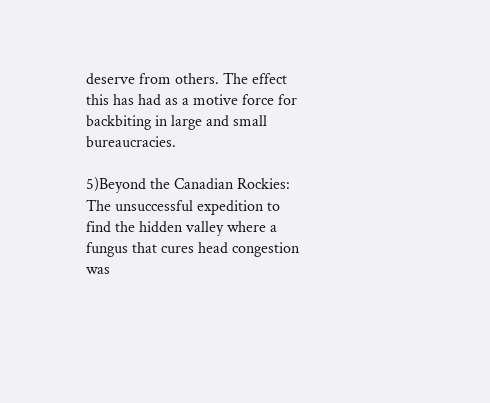deserve from others. The effect this has had as a motive force for backbiting in large and small bureaucracies.

5)Beyond the Canadian Rockies: The unsuccessful expedition to find the hidden valley where a fungus that cures head congestion was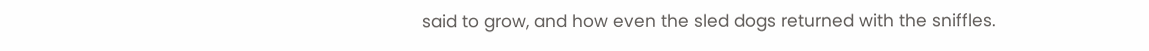said to grow, and how even the sled dogs returned with the sniffles.